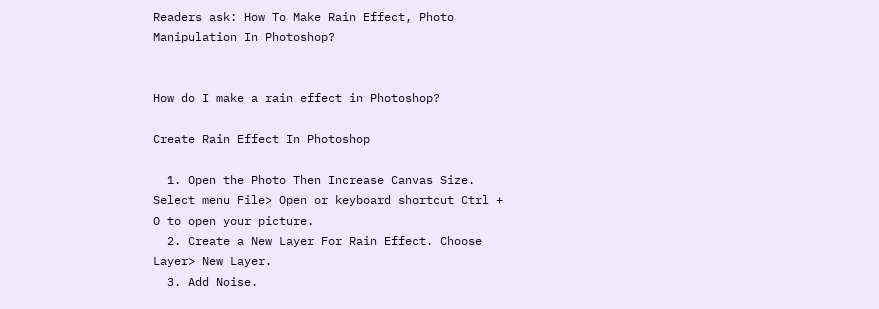Readers ask: How To Make Rain Effect, Photo Manipulation In Photoshop?


How do I make a rain effect in Photoshop?

Create Rain Effect In Photoshop

  1. Open the Photo Then Increase Canvas Size. Select menu File> Open or keyboard shortcut Ctrl + O to open your picture.
  2. Create a New Layer For Rain Effect. Choose Layer> New Layer.
  3. Add Noise.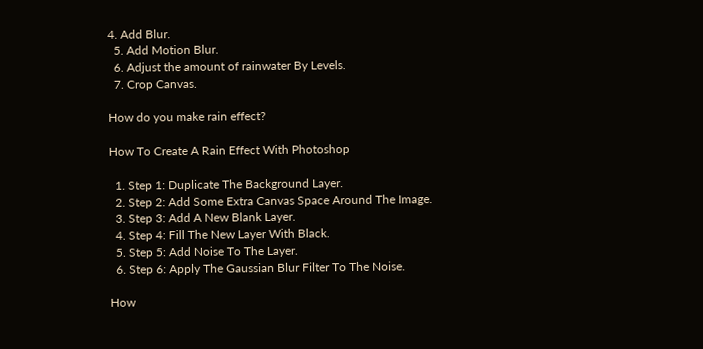4. Add Blur.
  5. Add Motion Blur.
  6. Adjust the amount of rainwater By Levels.
  7. Crop Canvas.

How do you make rain effect?

How To Create A Rain Effect With Photoshop

  1. Step 1: Duplicate The Background Layer.
  2. Step 2: Add Some Extra Canvas Space Around The Image.
  3. Step 3: Add A New Blank Layer.
  4. Step 4: Fill The New Layer With Black.
  5. Step 5: Add Noise To The Layer.
  6. Step 6: Apply The Gaussian Blur Filter To The Noise.

How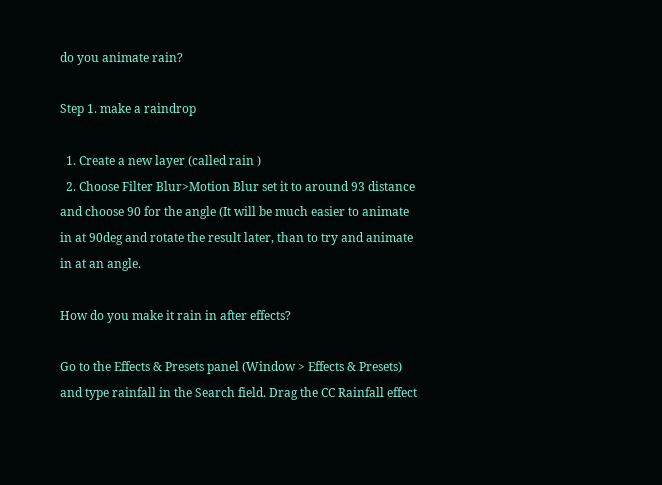do you animate rain?

Step 1. make a raindrop

  1. Create a new layer (called rain )
  2. Choose Filter Blur>Motion Blur set it to around 93 distance and choose 90 for the angle (It will be much easier to animate in at 90deg and rotate the result later, than to try and animate in at an angle.

How do you make it rain in after effects?

Go to the Effects & Presets panel (Window > Effects & Presets) and type rainfall in the Search field. Drag the CC Rainfall effect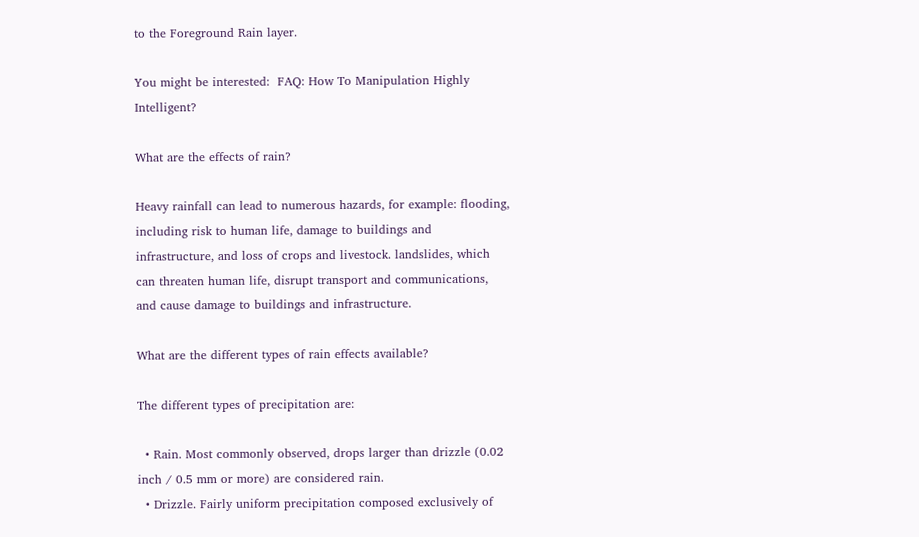to the Foreground Rain layer.

You might be interested:  FAQ: How To Manipulation Highly Intelligent?

What are the effects of rain?

Heavy rainfall can lead to numerous hazards, for example: flooding, including risk to human life, damage to buildings and infrastructure, and loss of crops and livestock. landslides, which can threaten human life, disrupt transport and communications, and cause damage to buildings and infrastructure.

What are the different types of rain effects available?

The different types of precipitation are:

  • Rain. Most commonly observed, drops larger than drizzle (0.02 inch / 0.5 mm or more) are considered rain.
  • Drizzle. Fairly uniform precipitation composed exclusively of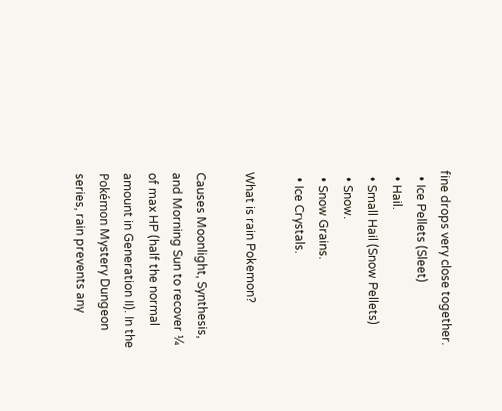fine drops very close together.
  • Ice Pellets (Sleet)
  • Hail.
  • Small Hail (Snow Pellets)
  • Snow.
  • Snow Grains.
  • Ice Crystals.

What is rain Pokemon?

Causes Moonlight, Synthesis, and Morning Sun to recover ¼ of max HP (half the normal amount in Generation II). In the Pokémon Mystery Dungeon series, rain prevents any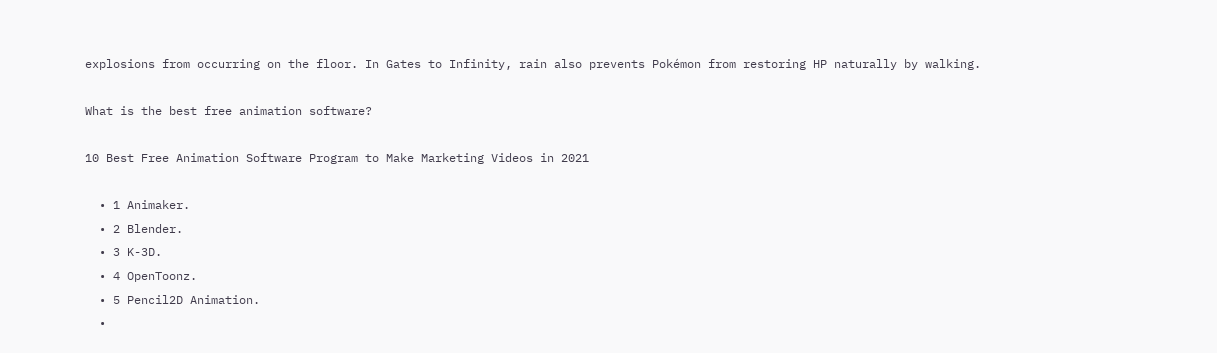explosions from occurring on the floor. In Gates to Infinity, rain also prevents Pokémon from restoring HP naturally by walking.

What is the best free animation software?

10 Best Free Animation Software Program to Make Marketing Videos in 2021

  • 1 Animaker.
  • 2 Blender.
  • 3 K-3D.
  • 4 OpenToonz.
  • 5 Pencil2D Animation.
  •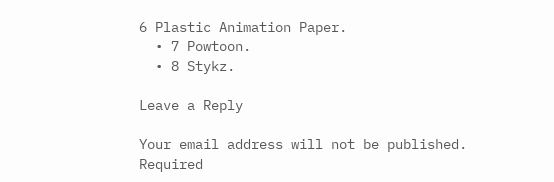6 Plastic Animation Paper.
  • 7 Powtoon.
  • 8 Stykz.

Leave a Reply

Your email address will not be published. Required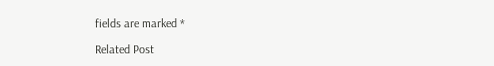fields are marked *

Related Post